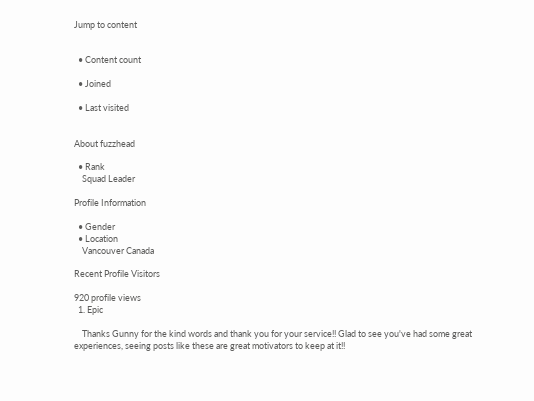Jump to content


  • Content count

  • Joined

  • Last visited


About fuzzhead

  • Rank
    Squad Leader

Profile Information

  • Gender
  • Location
    Vancouver Canada

Recent Profile Visitors

920 profile views
  1. Epic

    Thanks Gunny for the kind words and thank you for your service!! Glad to see you've had some great experiences, seeing posts like these are great motivators to keep at it!!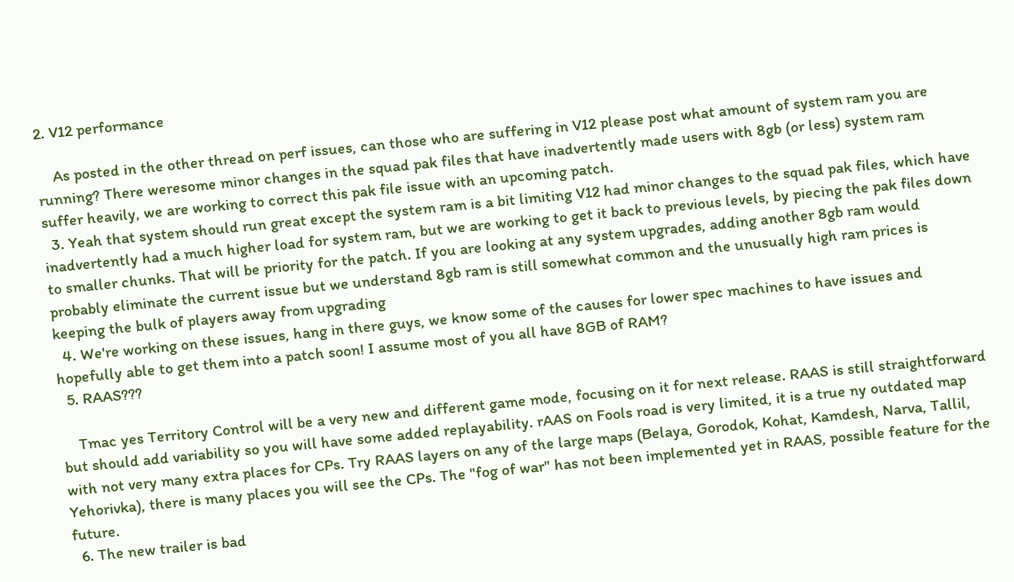2. V12 performance

    As posted in the other thread on perf issues, can those who are suffering in V12 please post what amount of system ram you are running? There weresome minor changes in the squad pak files that have inadvertently made users with 8gb (or less) system ram suffer heavily, we are working to correct this pak file issue with an upcoming patch.
  3. Yeah that system should run great except the system ram is a bit limiting V12 had minor changes to the squad pak files, which have inadvertently had a much higher load for system ram, but we are working to get it back to previous levels, by piecing the pak files down to smaller chunks. That will be priority for the patch. If you are looking at any system upgrades, adding another 8gb ram would probably eliminate the current issue but we understand 8gb ram is still somewhat common and the unusually high ram prices is keeping the bulk of players away from upgrading
  4. We're working on these issues, hang in there guys, we know some of the causes for lower spec machines to have issues and hopefully able to get them into a patch soon! I assume most of you all have 8GB of RAM?
  5. RAAS???

    Tmac yes Territory Control will be a very new and different game mode, focusing on it for next release. RAAS is still straightforward but should add variability so you will have some added replayability. rAAS on Fools road is very limited, it is a true ny outdated map with not very many extra places for CPs. Try RAAS layers on any of the large maps (Belaya, Gorodok, Kohat, Kamdesh, Narva, Tallil, Yehorivka), there is many places you will see the CPs. The "fog of war" has not been implemented yet in RAAS, possible feature for the future.
  6. The new trailer is bad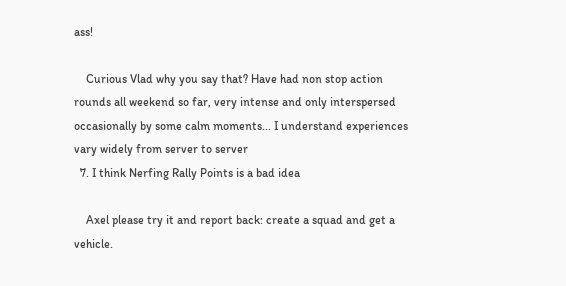ass!

    Curious Vlad why you say that? Have had non stop action rounds all weekend so far, very intense and only interspersed occasionally by some calm moments... I understand experiences vary widely from server to server
  7. I think Nerfing Rally Points is a bad idea

    Axel please try it and report back: create a squad and get a vehicle.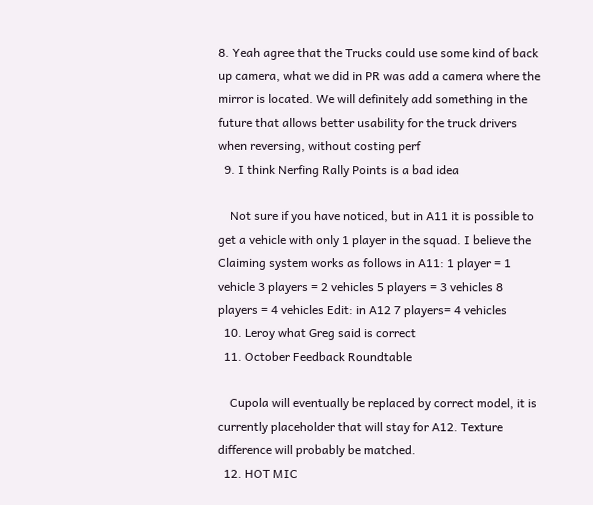8. Yeah agree that the Trucks could use some kind of back up camera, what we did in PR was add a camera where the mirror is located. We will definitely add something in the future that allows better usability for the truck drivers when reversing, without costing perf
  9. I think Nerfing Rally Points is a bad idea

    Not sure if you have noticed, but in A11 it is possible to get a vehicle with only 1 player in the squad. I believe the Claiming system works as follows in A11: 1 player = 1 vehicle 3 players = 2 vehicles 5 players = 3 vehicles 8 players = 4 vehicles Edit: in A12 7 players= 4 vehicles
  10. Leroy what Greg said is correct
  11. October Feedback Roundtable

    Cupola will eventually be replaced by correct model, it is currently placeholder that will stay for A12. Texture difference will probably be matched.
  12. HOT MIC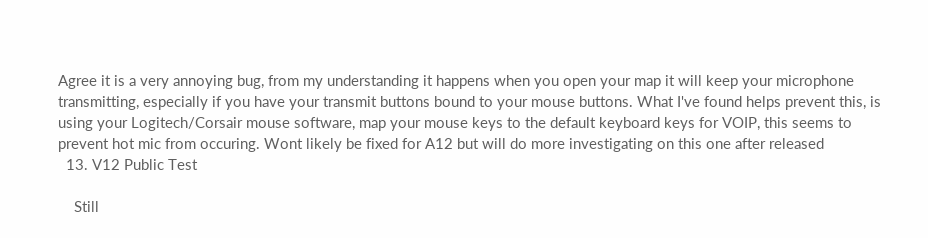Agree it is a very annoying bug, from my understanding it happens when you open your map it will keep your microphone transmitting, especially if you have your transmit buttons bound to your mouse buttons. What I've found helps prevent this, is using your Logitech/Corsair mouse software, map your mouse keys to the default keyboard keys for VOIP, this seems to prevent hot mic from occuring. Wont likely be fixed for A12 but will do more investigating on this one after released
  13. V12 Public Test

    Still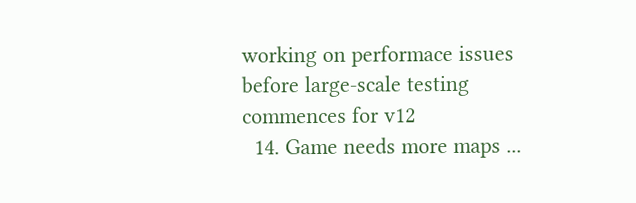working on performace issues before large-scale testing commences for v12
  14. Game needs more maps ...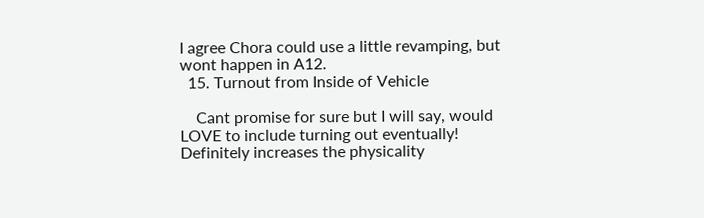I agree Chora could use a little revamping, but wont happen in A12.
  15. Turnout from Inside of Vehicle

    Cant promise for sure but I will say, would LOVE to include turning out eventually! Definitely increases the physicality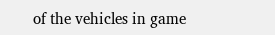of the vehicles in game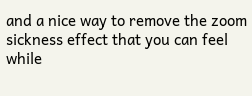and a nice way to remove the zoom sickness effect that you can feel while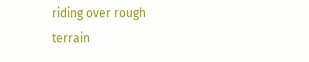riding over rough terrain